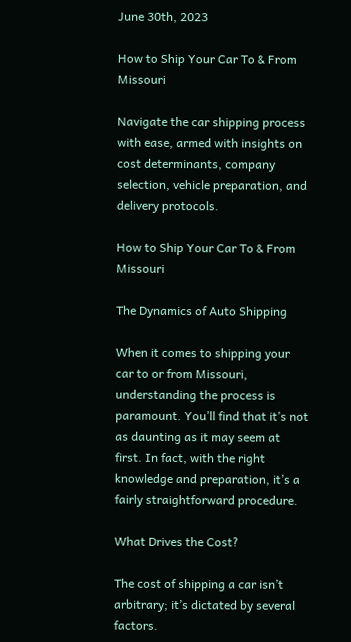June 30th, 2023

How to Ship Your Car To & From Missouri

Navigate the car shipping process with ease, armed with insights on cost determinants, company selection, vehicle preparation, and delivery protocols.

How to Ship Your Car To & From Missouri

The Dynamics of Auto Shipping

When it comes to shipping your car to or from Missouri, understanding the process is paramount. You’ll find that it’s not as daunting as it may seem at first. In fact, with the right knowledge and preparation, it’s a fairly straightforward procedure.

What Drives the Cost?

The cost of shipping a car isn’t arbitrary; it’s dictated by several factors.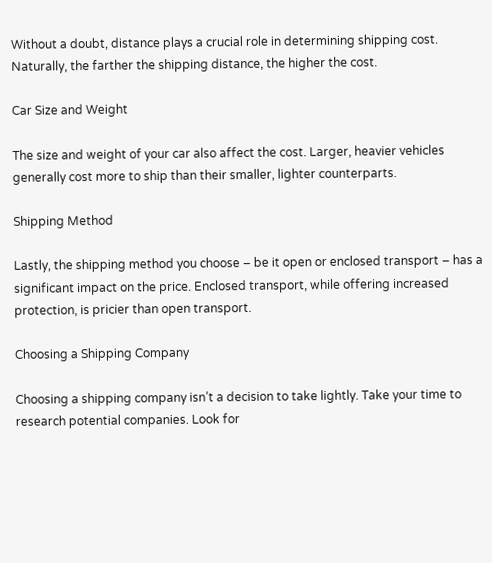Without a doubt, distance plays a crucial role in determining shipping cost. Naturally, the farther the shipping distance, the higher the cost.

Car Size and Weight

The size and weight of your car also affect the cost. Larger, heavier vehicles generally cost more to ship than their smaller, lighter counterparts.

Shipping Method

Lastly, the shipping method you choose – be it open or enclosed transport – has a significant impact on the price. Enclosed transport, while offering increased protection, is pricier than open transport.

Choosing a Shipping Company

Choosing a shipping company isn’t a decision to take lightly. Take your time to research potential companies. Look for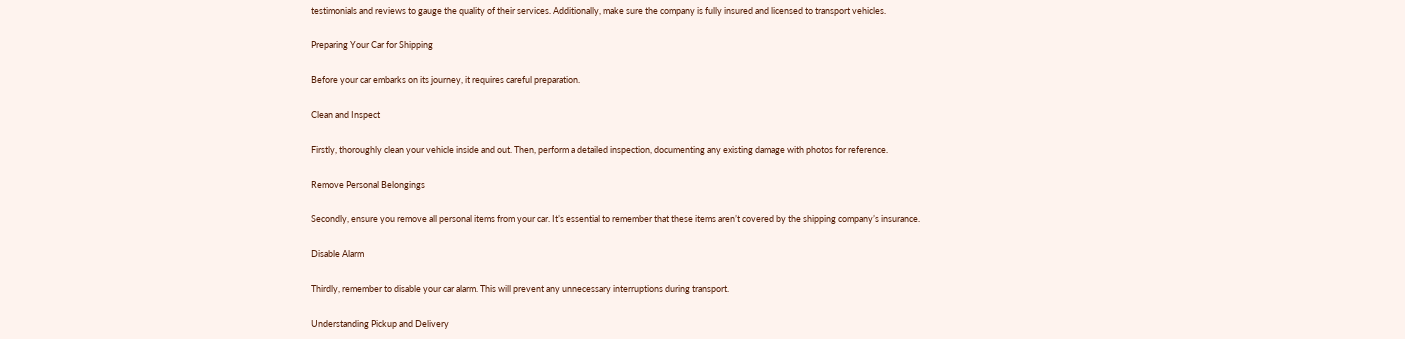testimonials and reviews to gauge the quality of their services. Additionally, make sure the company is fully insured and licensed to transport vehicles.

Preparing Your Car for Shipping

Before your car embarks on its journey, it requires careful preparation.

Clean and Inspect

Firstly, thoroughly clean your vehicle inside and out. Then, perform a detailed inspection, documenting any existing damage with photos for reference.

Remove Personal Belongings

Secondly, ensure you remove all personal items from your car. It’s essential to remember that these items aren’t covered by the shipping company’s insurance.

Disable Alarm

Thirdly, remember to disable your car alarm. This will prevent any unnecessary interruptions during transport.

Understanding Pickup and Delivery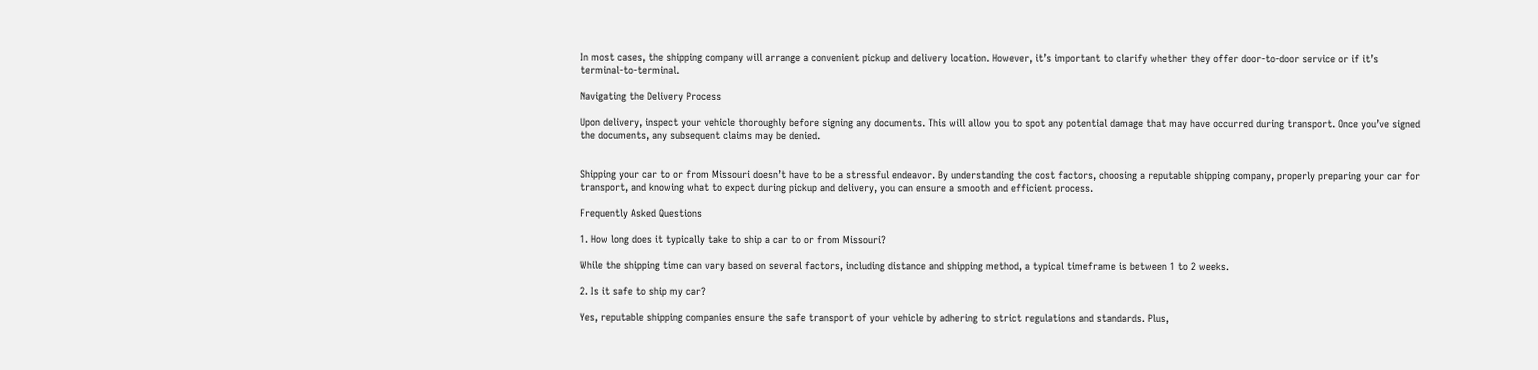In most cases, the shipping company will arrange a convenient pickup and delivery location. However, it’s important to clarify whether they offer door-to-door service or if it’s terminal-to-terminal.

Navigating the Delivery Process

Upon delivery, inspect your vehicle thoroughly before signing any documents. This will allow you to spot any potential damage that may have occurred during transport. Once you’ve signed the documents, any subsequent claims may be denied.


Shipping your car to or from Missouri doesn’t have to be a stressful endeavor. By understanding the cost factors, choosing a reputable shipping company, properly preparing your car for transport, and knowing what to expect during pickup and delivery, you can ensure a smooth and efficient process.

Frequently Asked Questions

1. How long does it typically take to ship a car to or from Missouri?

While the shipping time can vary based on several factors, including distance and shipping method, a typical timeframe is between 1 to 2 weeks.

2. Is it safe to ship my car?

Yes, reputable shipping companies ensure the safe transport of your vehicle by adhering to strict regulations and standards. Plus,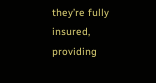they’re fully insured, providing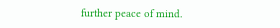further peace of mind.